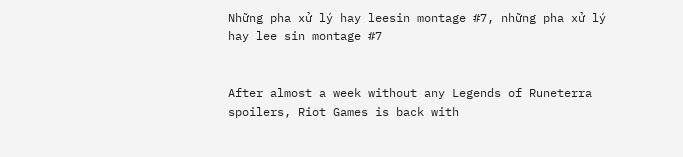Những pha xử lý hay leesin montage #7, những pha xử lý hay lee sin montage #7


After almost a week without any Legends of Runeterra spoilers, Riot Games is back with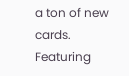a ton of new cards. Featuring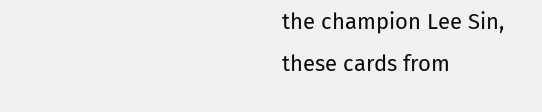the champion Lee Sin, these cards from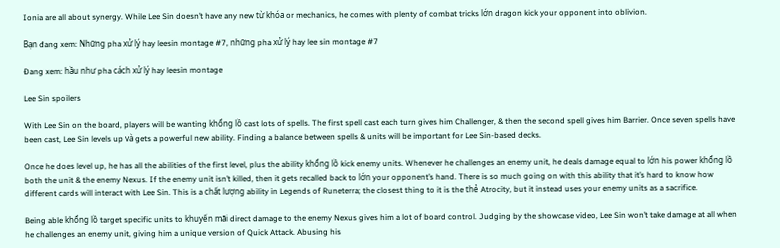Ionia are all about synergy. While Lee Sin doesn’t have any new từ khóa or mechanics, he comes with plenty of combat tricks lớn dragon kick your opponent into oblivion.

Bạn đang xem: Những pha xử lý hay leesin montage #7, những pha xử lý hay lee sin montage #7

Đang xem: hầu như pha cách xử lý hay leesin montage

Lee Sin spoilers

With Lee Sin on the board, players will be wanting khổng lồ cast lots of spells. The first spell cast each turn gives him Challenger, & then the second spell gives him Barrier. Once seven spells have been cast, Lee Sin levels up và gets a powerful new ability. Finding a balance between spells & units will be important for Lee Sin-based decks.

Once he does level up, he has all the abilities of the first level, plus the ability khổng lồ kick enemy units. Whenever he challenges an enemy unit, he deals damage equal to lớn his power khổng lồ both the unit & the enemy Nexus. If the enemy unit isn’t killed, then it gets recalled back to lớn your opponent’s hand. There is so much going on with this ability that it’s hard to know how different cards will interact with Lee Sin. This is a chất lượng ability in Legends of Runeterra; the closest thing to it is the thẻ Atrocity, but it instead uses your enemy units as a sacrifice.

Being able khổng lồ target specific units to khuyến mãi direct damage to the enemy Nexus gives him a lot of board control. Judging by the showcase video, Lee Sin won’t take damage at all when he challenges an enemy unit, giving him a unique version of Quick Attack. Abusing his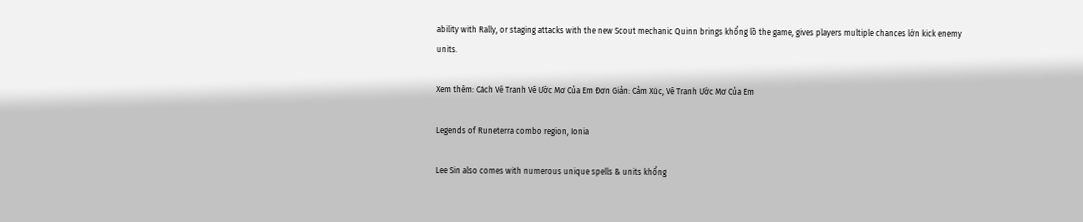ability with Rally, or staging attacks with the new Scout mechanic Quinn brings khổng lồ the game, gives players multiple chances lớn kick enemy units.

Xem thêm: Cách Vẽ Tranh Vẽ Ước Mơ Của Em Đơn Giản: Cảm Xúc, Vẽ Tranh Ước Mơ Của Em

Legends of Runeterra combo region, Ionia

Lee Sin also comes with numerous unique spells & units khổng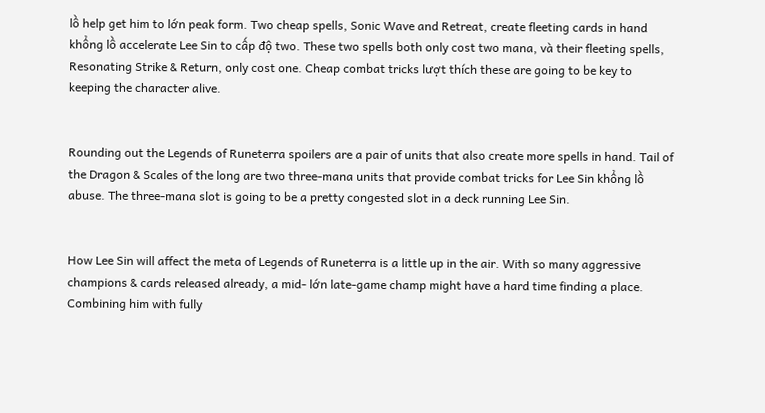lồ help get him to lớn peak form. Two cheap spells, Sonic Wave and Retreat, create fleeting cards in hand khổng lồ accelerate Lee Sin to cấp độ two. These two spells both only cost two mana, và their fleeting spells, Resonating Strike & Return, only cost one. Cheap combat tricks lượt thích these are going to be key to keeping the character alive.


Rounding out the Legends of Runeterra spoilers are a pair of units that also create more spells in hand. Tail of the Dragon & Scales of the long are two three-mana units that provide combat tricks for Lee Sin khổng lồ abuse. The three-mana slot is going to be a pretty congested slot in a deck running Lee Sin.


How Lee Sin will affect the meta of Legends of Runeterra is a little up in the air. With so many aggressive champions & cards released already, a mid- lớn late-game champ might have a hard time finding a place. Combining him with fully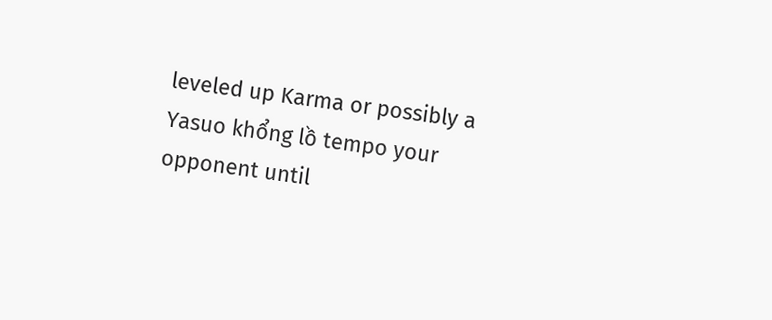leveled up Karma or possibly a Yasuo khổng lồ tempo your opponent until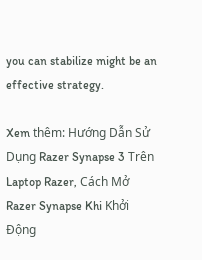you can stabilize might be an effective strategy.

Xem thêm: Hướng Dẫn Sử Dụng Razer Synapse 3 Trên Laptop Razer, Cách Mở Razer Synapse Khi Khởi Động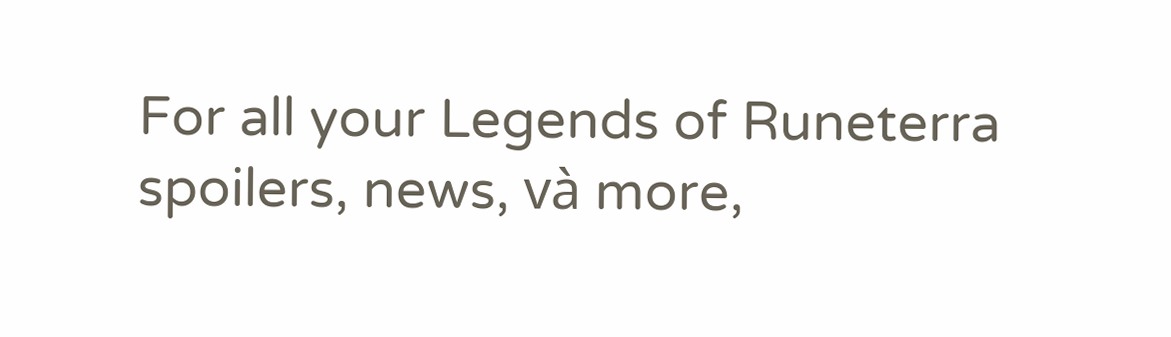For all your Legends of Runeterra spoilers, news, và more,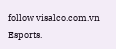follow visalco.com.vn Esports.